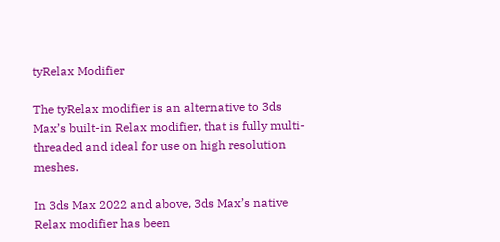tyRelax Modifier

The tyRelax modifier is an alternative to 3ds Max’s built-in Relax modifier, that is fully multi-threaded and ideal for use on high resolution meshes.

In 3ds Max 2022 and above, 3ds Max’s native Relax modifier has been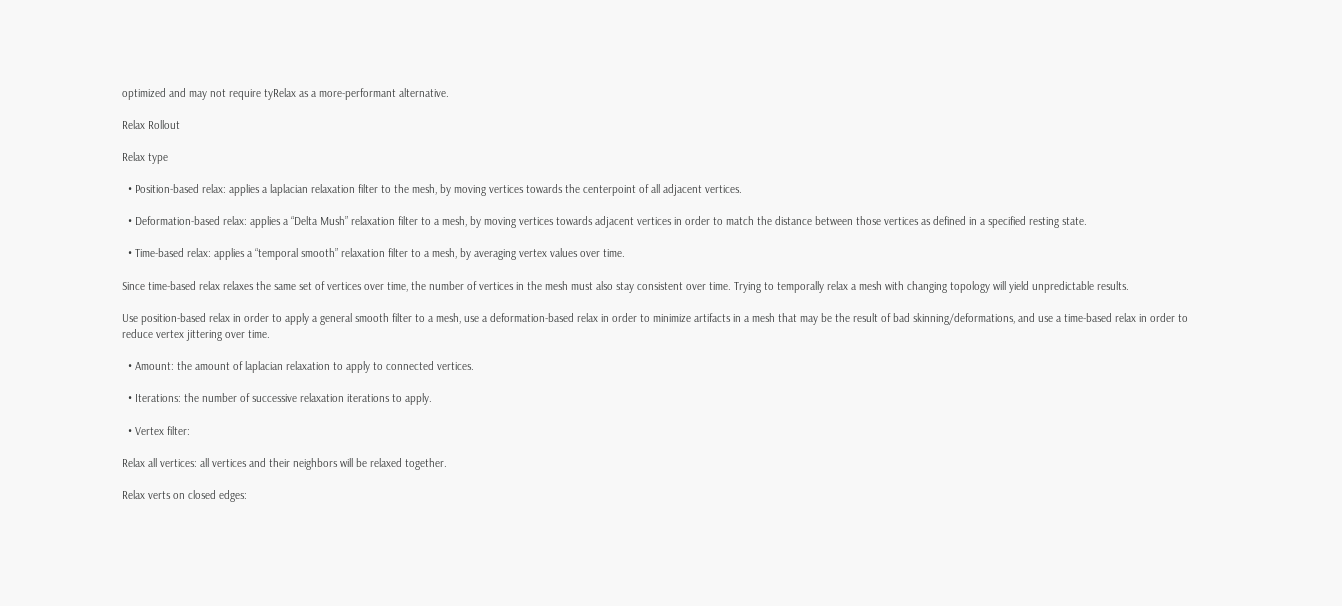optimized and may not require tyRelax as a more-performant alternative.

Relax Rollout

Relax type

  • Position-based relax: applies a laplacian relaxation filter to the mesh, by moving vertices towards the centerpoint of all adjacent vertices.

  • Deformation-based relax: applies a “Delta Mush” relaxation filter to a mesh, by moving vertices towards adjacent vertices in order to match the distance between those vertices as defined in a specified resting state.

  • Time-based relax: applies a “temporal smooth” relaxation filter to a mesh, by averaging vertex values over time.

Since time-based relax relaxes the same set of vertices over time, the number of vertices in the mesh must also stay consistent over time. Trying to temporally relax a mesh with changing topology will yield unpredictable results.

Use position-based relax in order to apply a general smooth filter to a mesh, use a deformation-based relax in order to minimize artifacts in a mesh that may be the result of bad skinning/deformations, and use a time-based relax in order to reduce vertex jittering over time.

  • Amount: the amount of laplacian relaxation to apply to connected vertices.

  • Iterations: the number of successive relaxation iterations to apply.

  • Vertex filter:

Relax all vertices: all vertices and their neighbors will be relaxed together.

Relax verts on closed edges: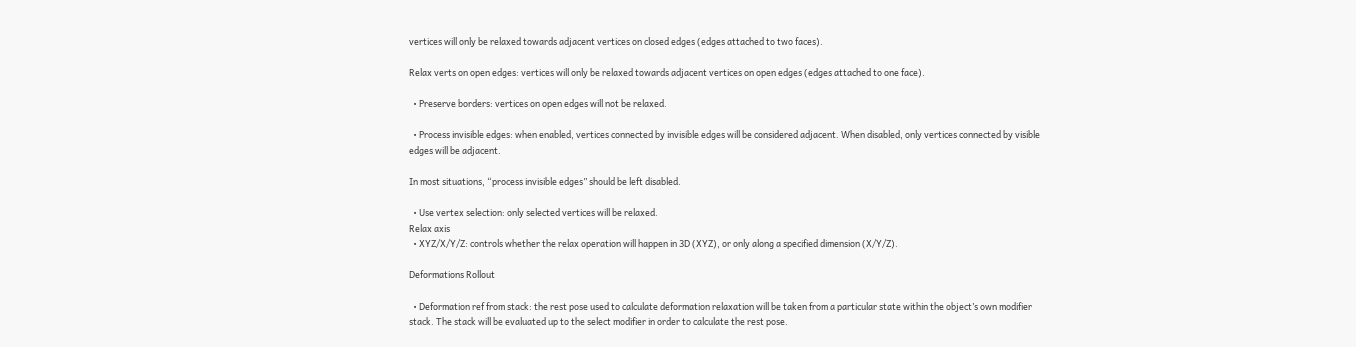vertices will only be relaxed towards adjacent vertices on closed edges (edges attached to two faces).

Relax verts on open edges: vertices will only be relaxed towards adjacent vertices on open edges (edges attached to one face).

  • Preserve borders: vertices on open edges will not be relaxed.

  • Process invisible edges: when enabled, vertices connected by invisible edges will be considered adjacent. When disabled, only vertices connected by visible edges will be adjacent.

In most situations, “process invisible edges” should be left disabled.

  • Use vertex selection: only selected vertices will be relaxed.
Relax axis
  • XYZ/X/Y/Z: controls whether the relax operation will happen in 3D (XYZ), or only along a specified dimension (X/Y/Z).

Deformations Rollout

  • Deformation ref from stack: the rest pose used to calculate deformation relaxation will be taken from a particular state within the object’s own modifier stack. The stack will be evaluated up to the select modifier in order to calculate the rest pose.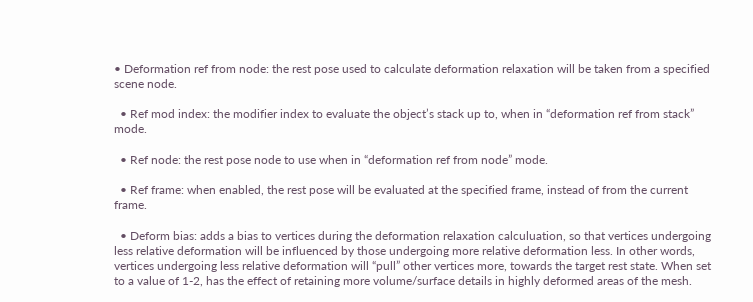• Deformation ref from node: the rest pose used to calculate deformation relaxation will be taken from a specified scene node.

  • Ref mod index: the modifier index to evaluate the object’s stack up to, when in “deformation ref from stack” mode.

  • Ref node: the rest pose node to use when in “deformation ref from node” mode.

  • Ref frame: when enabled, the rest pose will be evaluated at the specified frame, instead of from the current frame.

  • Deform bias: adds a bias to vertices during the deformation relaxation calculuation, so that vertices undergoing less relative deformation will be influenced by those undergoing more relative deformation less. In other words, vertices undergoing less relative deformation will “pull” other vertices more, towards the target rest state. When set to a value of 1-2, has the effect of retaining more volume/surface details in highly deformed areas of the mesh.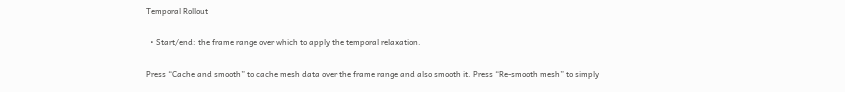Temporal Rollout

  • Start/end: the frame range over which to apply the temporal relaxation.

Press “Cache and smooth” to cache mesh data over the frame range and also smooth it. Press “Re-smooth mesh” to simply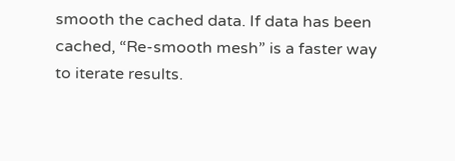smooth the cached data. If data has been cached, “Re-smooth mesh” is a faster way to iterate results.